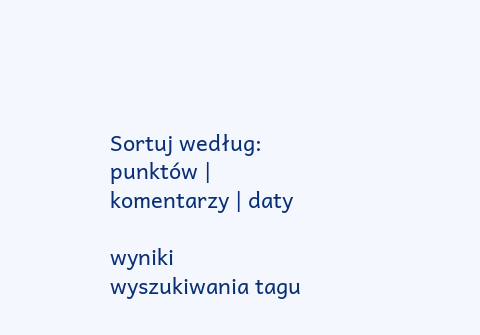Sortuj według: punktów | komentarzy | daty

wyniki wyszukiwania tagu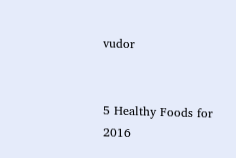vudor


5 Healthy Foods for 2016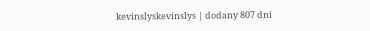kevinslyskevinslys | dodany 807 dni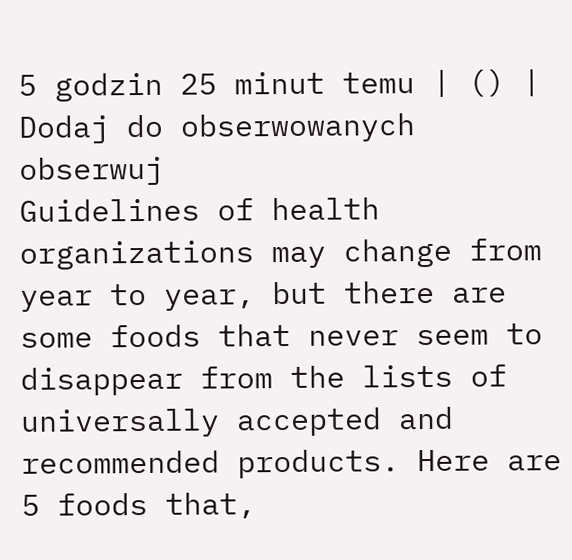5 godzin 25 minut temu | () | Dodaj do obserwowanych obserwuj
Guidelines of health organizations may change from year to year, but there are some foods that never seem to disappear from the lists of universally accepted and recommended products. Here are 5 foods that,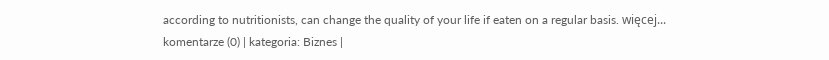according to nutritionists, can change the quality of your life if eaten on a regular basis. więcej...
komentarze (0) | kategoria: Biznes |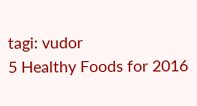tagi: vudor
5 Healthy Foods for 2016